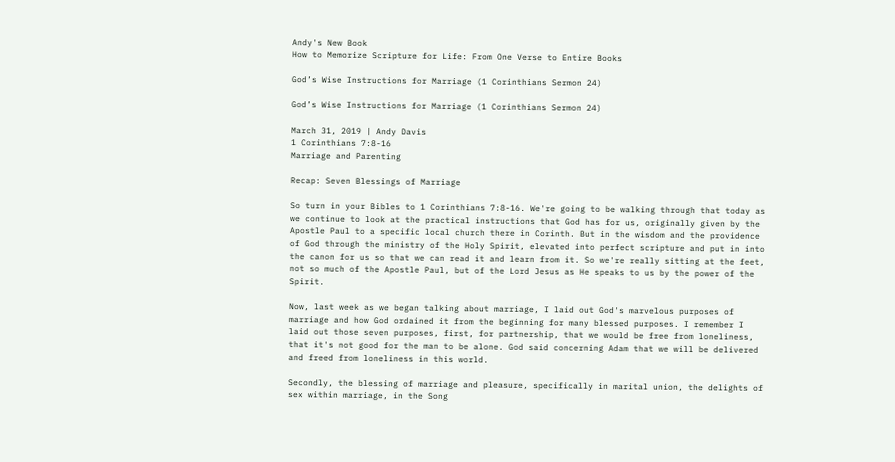Andy's New Book
How to Memorize Scripture for Life: From One Verse to Entire Books

God’s Wise Instructions for Marriage (1 Corinthians Sermon 24)

God’s Wise Instructions for Marriage (1 Corinthians Sermon 24)

March 31, 2019 | Andy Davis
1 Corinthians 7:8-16
Marriage and Parenting

Recap: Seven Blessings of Marriage

So turn in your Bibles to 1 Corinthians 7:8-16. We're going to be walking through that today as we continue to look at the practical instructions that God has for us, originally given by the Apostle Paul to a specific local church there in Corinth. But in the wisdom and the providence of God through the ministry of the Holy Spirit, elevated into perfect scripture and put in into the canon for us so that we can read it and learn from it. So we're really sitting at the feet, not so much of the Apostle Paul, but of the Lord Jesus as He speaks to us by the power of the Spirit.

Now, last week as we began talking about marriage, I laid out God's marvelous purposes of marriage and how God ordained it from the beginning for many blessed purposes. I remember I laid out those seven purposes, first, for partnership, that we would be free from loneliness, that it's not good for the man to be alone. God said concerning Adam that we will be delivered and freed from loneliness in this world.

Secondly, the blessing of marriage and pleasure, specifically in marital union, the delights of sex within marriage, in the Song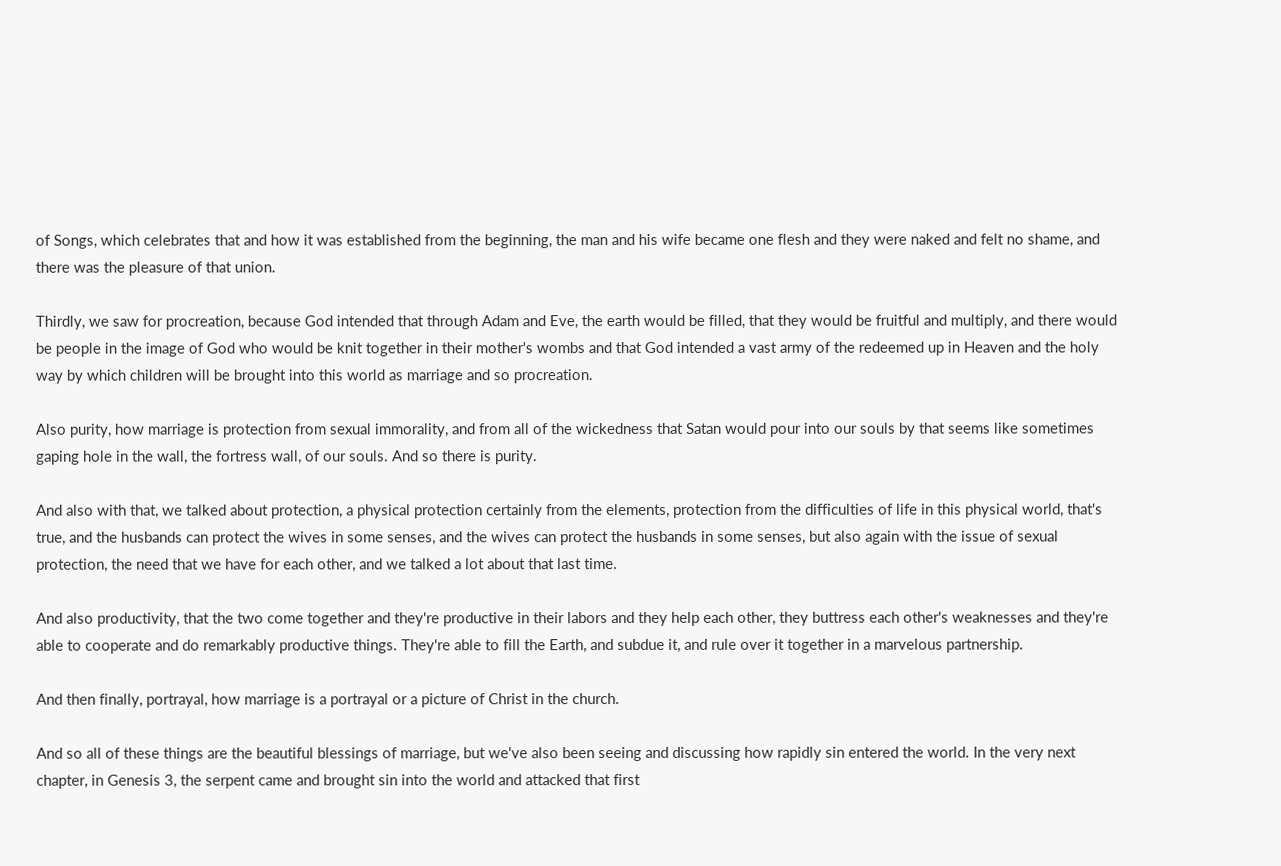of Songs, which celebrates that and how it was established from the beginning, the man and his wife became one flesh and they were naked and felt no shame, and there was the pleasure of that union.

Thirdly, we saw for procreation, because God intended that through Adam and Eve, the earth would be filled, that they would be fruitful and multiply, and there would be people in the image of God who would be knit together in their mother's wombs and that God intended a vast army of the redeemed up in Heaven and the holy way by which children will be brought into this world as marriage and so procreation.

Also purity, how marriage is protection from sexual immorality, and from all of the wickedness that Satan would pour into our souls by that seems like sometimes gaping hole in the wall, the fortress wall, of our souls. And so there is purity.

And also with that, we talked about protection, a physical protection certainly from the elements, protection from the difficulties of life in this physical world, that's true, and the husbands can protect the wives in some senses, and the wives can protect the husbands in some senses, but also again with the issue of sexual protection, the need that we have for each other, and we talked a lot about that last time.

And also productivity, that the two come together and they're productive in their labors and they help each other, they buttress each other's weaknesses and they're able to cooperate and do remarkably productive things. They're able to fill the Earth, and subdue it, and rule over it together in a marvelous partnership.

And then finally, portrayal, how marriage is a portrayal or a picture of Christ in the church.

And so all of these things are the beautiful blessings of marriage, but we've also been seeing and discussing how rapidly sin entered the world. In the very next chapter, in Genesis 3, the serpent came and brought sin into the world and attacked that first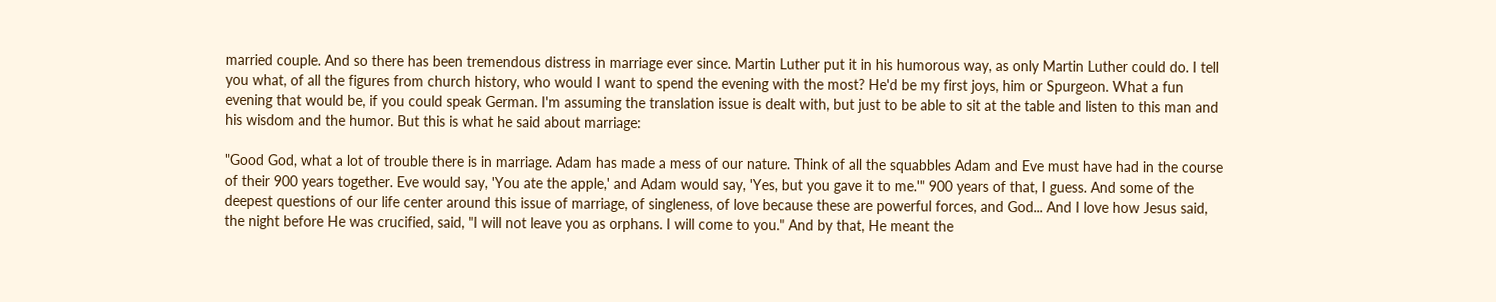married couple. And so there has been tremendous distress in marriage ever since. Martin Luther put it in his humorous way, as only Martin Luther could do. I tell you what, of all the figures from church history, who would I want to spend the evening with the most? He'd be my first joys, him or Spurgeon. What a fun evening that would be, if you could speak German. I'm assuming the translation issue is dealt with, but just to be able to sit at the table and listen to this man and his wisdom and the humor. But this is what he said about marriage:

"Good God, what a lot of trouble there is in marriage. Adam has made a mess of our nature. Think of all the squabbles Adam and Eve must have had in the course of their 900 years together. Eve would say, 'You ate the apple,' and Adam would say, 'Yes, but you gave it to me.'" 900 years of that, I guess. And some of the deepest questions of our life center around this issue of marriage, of singleness, of love because these are powerful forces, and God... And I love how Jesus said, the night before He was crucified, said, "I will not leave you as orphans. I will come to you." And by that, He meant the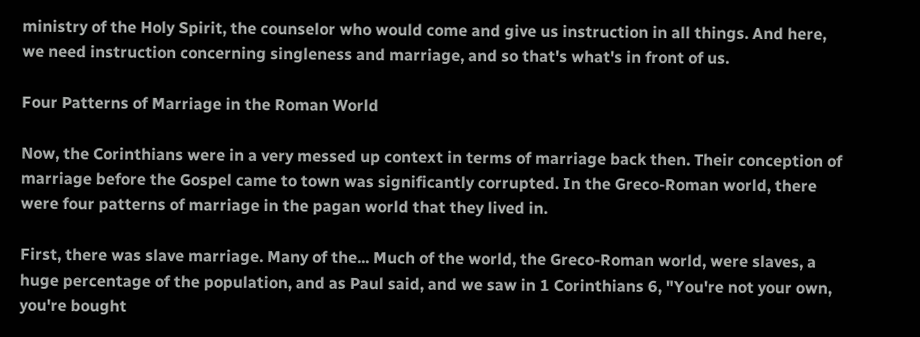ministry of the Holy Spirit, the counselor who would come and give us instruction in all things. And here, we need instruction concerning singleness and marriage, and so that's what's in front of us.

Four Patterns of Marriage in the Roman World

Now, the Corinthians were in a very messed up context in terms of marriage back then. Their conception of marriage before the Gospel came to town was significantly corrupted. In the Greco-Roman world, there were four patterns of marriage in the pagan world that they lived in.

First, there was slave marriage. Many of the... Much of the world, the Greco-Roman world, were slaves, a huge percentage of the population, and as Paul said, and we saw in 1 Corinthians 6, "You're not your own, you're bought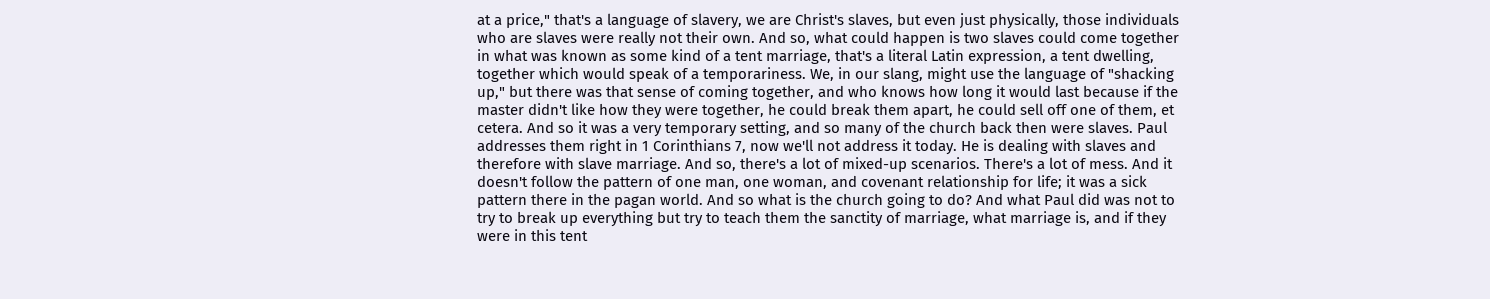at a price," that's a language of slavery, we are Christ's slaves, but even just physically, those individuals who are slaves were really not their own. And so, what could happen is two slaves could come together in what was known as some kind of a tent marriage, that's a literal Latin expression, a tent dwelling, together which would speak of a temporariness. We, in our slang, might use the language of "shacking up," but there was that sense of coming together, and who knows how long it would last because if the master didn't like how they were together, he could break them apart, he could sell off one of them, et cetera. And so it was a very temporary setting, and so many of the church back then were slaves. Paul addresses them right in 1 Corinthians 7, now we'll not address it today. He is dealing with slaves and therefore with slave marriage. And so, there's a lot of mixed-up scenarios. There's a lot of mess. And it doesn't follow the pattern of one man, one woman, and covenant relationship for life; it was a sick pattern there in the pagan world. And so what is the church going to do? And what Paul did was not to try to break up everything but try to teach them the sanctity of marriage, what marriage is, and if they were in this tent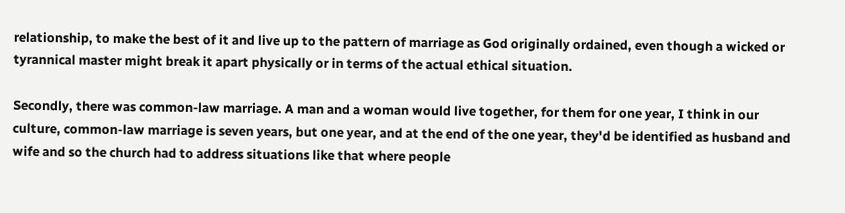relationship, to make the best of it and live up to the pattern of marriage as God originally ordained, even though a wicked or tyrannical master might break it apart physically or in terms of the actual ethical situation.

Secondly, there was common-law marriage. A man and a woman would live together, for them for one year, I think in our culture, common-law marriage is seven years, but one year, and at the end of the one year, they'd be identified as husband and wife and so the church had to address situations like that where people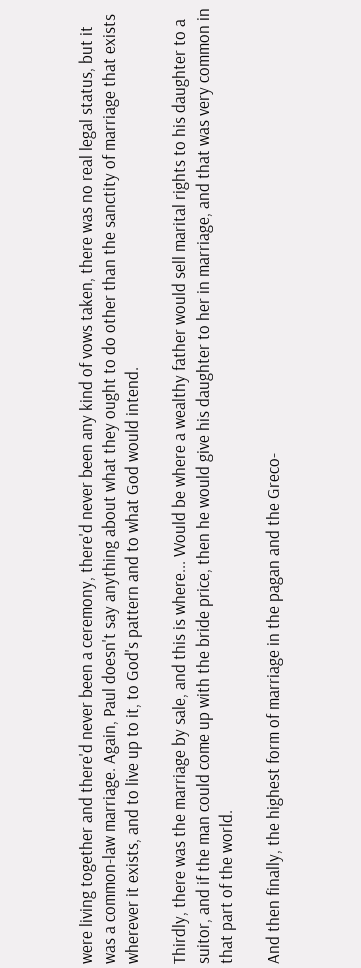were living together and there'd never been a ceremony, there'd never been any kind of vows taken, there was no real legal status, but it was a common-law marriage. Again, Paul doesn't say anything about what they ought to do other than the sanctity of marriage that exists wherever it exists, and to live up to it, to God's pattern and to what God would intend.

Thirdly, there was the marriage by sale, and this is where... Would be where a wealthy father would sell marital rights to his daughter to a suitor, and if the man could come up with the bride price, then he would give his daughter to her in marriage, and that was very common in that part of the world.

And then finally, the highest form of marriage in the pagan and the Greco-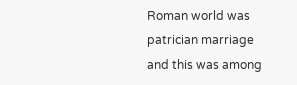Roman world was patrician marriage and this was among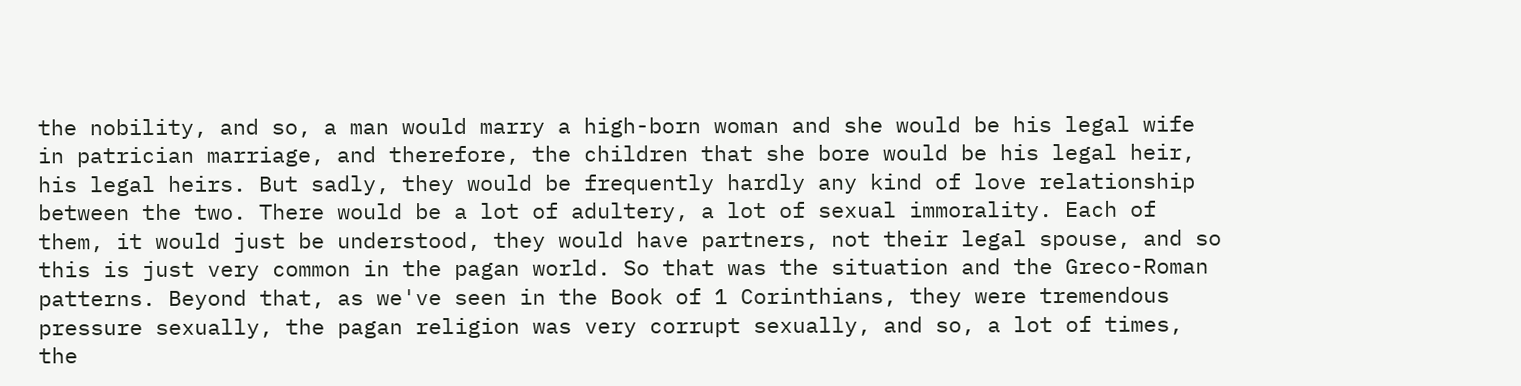the nobility, and so, a man would marry a high-born woman and she would be his legal wife in patrician marriage, and therefore, the children that she bore would be his legal heir, his legal heirs. But sadly, they would be frequently hardly any kind of love relationship between the two. There would be a lot of adultery, a lot of sexual immorality. Each of them, it would just be understood, they would have partners, not their legal spouse, and so this is just very common in the pagan world. So that was the situation and the Greco-Roman patterns. Beyond that, as we've seen in the Book of 1 Corinthians, they were tremendous pressure sexually, the pagan religion was very corrupt sexually, and so, a lot of times, the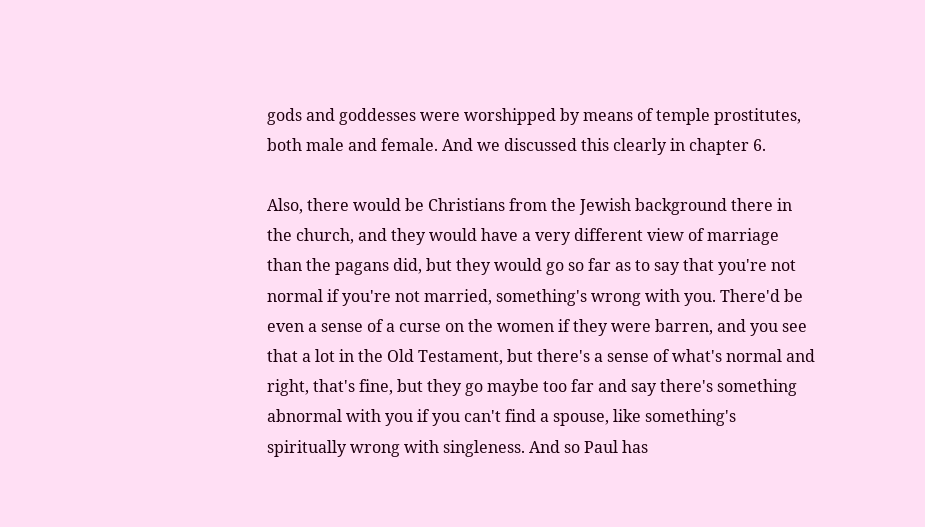gods and goddesses were worshipped by means of temple prostitutes, both male and female. And we discussed this clearly in chapter 6.

Also, there would be Christians from the Jewish background there in the church, and they would have a very different view of marriage than the pagans did, but they would go so far as to say that you're not normal if you're not married, something's wrong with you. There'd be even a sense of a curse on the women if they were barren, and you see that a lot in the Old Testament, but there's a sense of what's normal and right, that's fine, but they go maybe too far and say there's something abnormal with you if you can't find a spouse, like something's spiritually wrong with singleness. And so Paul has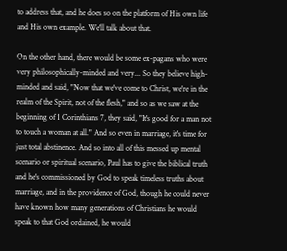to address that, and he does so on the platform of His own life and His own example. We'll talk about that.

On the other hand, there would be some ex-pagans who were very philosophically-minded and very... So they believe high-minded and said, "Now that we've come to Christ, we're in the realm of the Spirit, not of the flesh," and so as we saw at the beginning of 1 Corinthians 7, they said, "It's good for a man not to touch a woman at all." And so even in marriage, it's time for just total abstinence. And so into all of this messed up mental scenario or spiritual scenario, Paul has to give the biblical truth and he's commissioned by God to speak timeless truths about marriage, and in the providence of God, though he could never have known how many generations of Christians he would speak to that God ordained, he would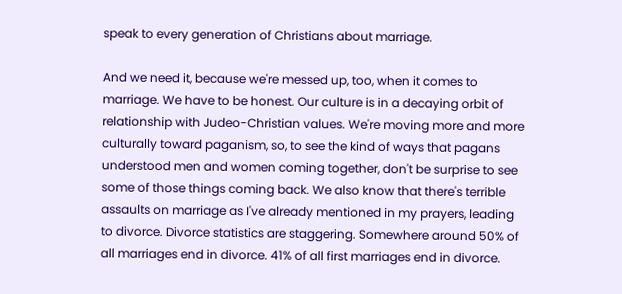speak to every generation of Christians about marriage.

And we need it, because we're messed up, too, when it comes to marriage. We have to be honest. Our culture is in a decaying orbit of relationship with Judeo-Christian values. We're moving more and more culturally toward paganism, so, to see the kind of ways that pagans understood men and women coming together, don't be surprise to see some of those things coming back. We also know that there's terrible assaults on marriage as I've already mentioned in my prayers, leading to divorce. Divorce statistics are staggering. Somewhere around 50% of all marriages end in divorce. 41% of all first marriages end in divorce.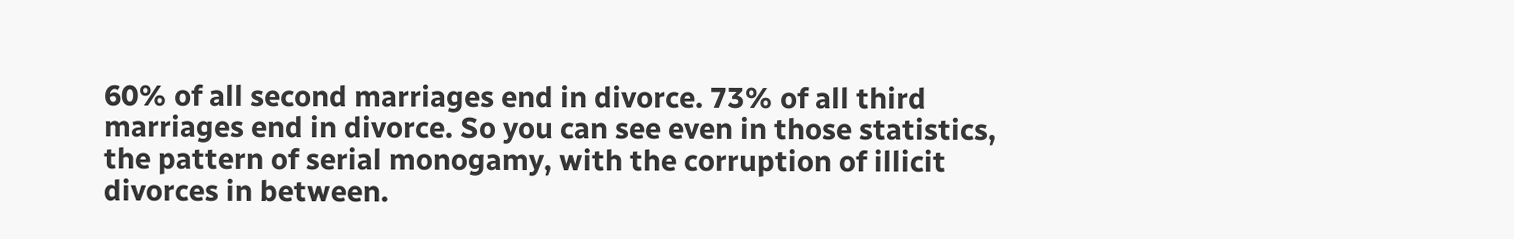60% of all second marriages end in divorce. 73% of all third marriages end in divorce. So you can see even in those statistics, the pattern of serial monogamy, with the corruption of illicit divorces in between.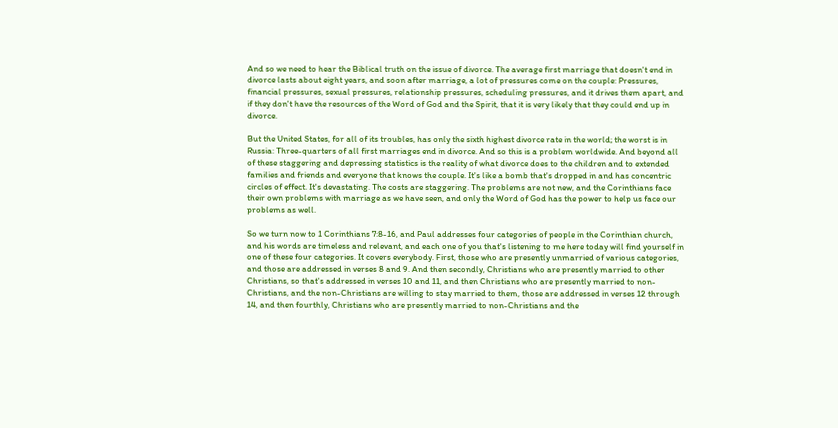And so we need to hear the Biblical truth on the issue of divorce. The average first marriage that doesn't end in divorce lasts about eight years, and soon after marriage, a lot of pressures come on the couple: Pressures, financial pressures, sexual pressures, relationship pressures, scheduling pressures, and it drives them apart, and if they don't have the resources of the Word of God and the Spirit, that it is very likely that they could end up in divorce.

But the United States, for all of its troubles, has only the sixth highest divorce rate in the world; the worst is in Russia: Three-quarters of all first marriages end in divorce. And so this is a problem worldwide. And beyond all of these staggering and depressing statistics is the reality of what divorce does to the children and to extended families and friends and everyone that knows the couple. It's like a bomb that's dropped in and has concentric circles of effect. It's devastating. The costs are staggering. The problems are not new, and the Corinthians face their own problems with marriage as we have seen, and only the Word of God has the power to help us face our problems as well.

So we turn now to 1 Corinthians 7:8-16, and Paul addresses four categories of people in the Corinthian church, and his words are timeless and relevant, and each one of you that's listening to me here today will find yourself in one of these four categories. It covers everybody. First, those who are presently unmarried of various categories, and those are addressed in verses 8 and 9. And then secondly, Christians who are presently married to other Christians, so that's addressed in verses 10 and 11, and then Christians who are presently married to non-Christians, and the non-Christians are willing to stay married to them, those are addressed in verses 12 through 14, and then fourthly, Christians who are presently married to non-Christians and the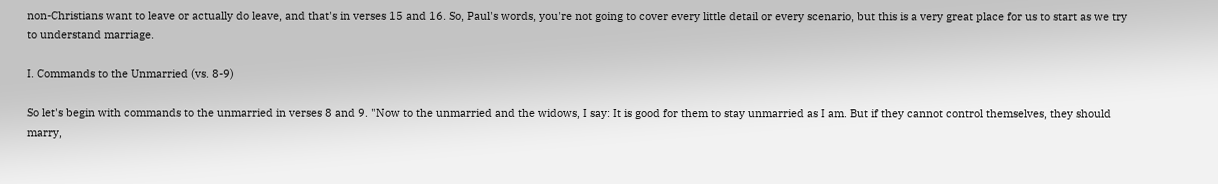non-Christians want to leave or actually do leave, and that's in verses 15 and 16. So, Paul's words, you're not going to cover every little detail or every scenario, but this is a very great place for us to start as we try to understand marriage.

I. Commands to the Unmarried (vs. 8-9)

So let's begin with commands to the unmarried in verses 8 and 9. "Now to the unmarried and the widows, I say: It is good for them to stay unmarried as I am. But if they cannot control themselves, they should marry,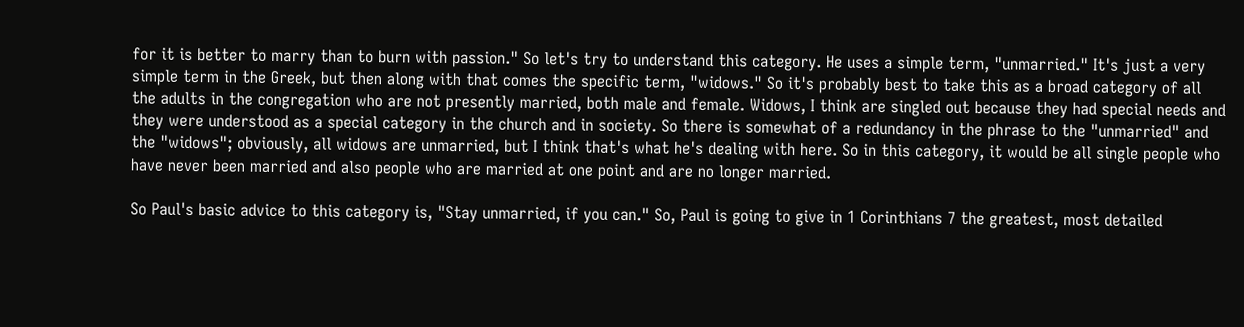for it is better to marry than to burn with passion." So let's try to understand this category. He uses a simple term, "unmarried." It's just a very simple term in the Greek, but then along with that comes the specific term, "widows." So it's probably best to take this as a broad category of all the adults in the congregation who are not presently married, both male and female. Widows, I think are singled out because they had special needs and they were understood as a special category in the church and in society. So there is somewhat of a redundancy in the phrase to the "unmarried" and the "widows"; obviously, all widows are unmarried, but I think that's what he's dealing with here. So in this category, it would be all single people who have never been married and also people who are married at one point and are no longer married.

So Paul's basic advice to this category is, "Stay unmarried, if you can." So, Paul is going to give in 1 Corinthians 7 the greatest, most detailed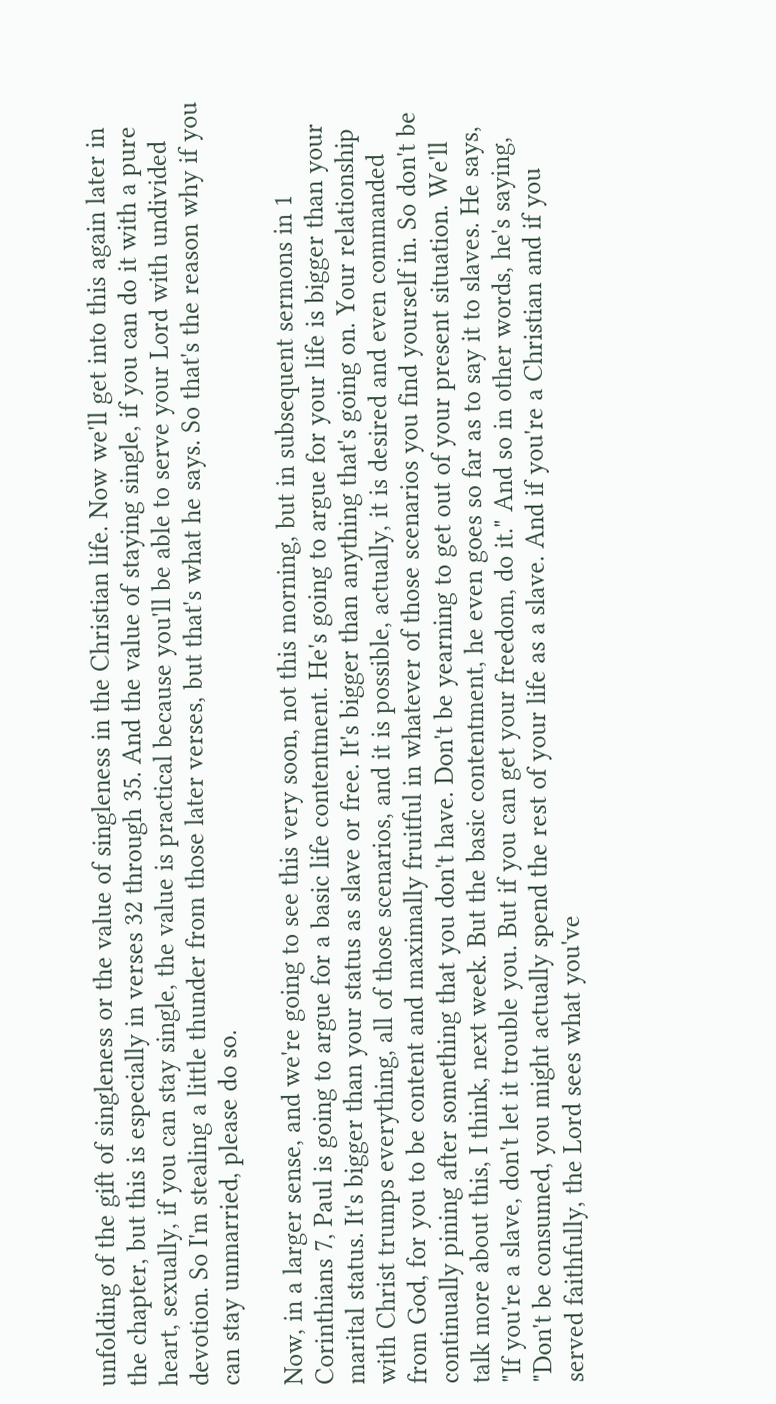unfolding of the gift of singleness or the value of singleness in the Christian life. Now we'll get into this again later in the chapter, but this is especially in verses 32 through 35. And the value of staying single, if you can do it with a pure heart, sexually, if you can stay single, the value is practical because you'll be able to serve your Lord with undivided devotion. So I'm stealing a little thunder from those later verses, but that's what he says. So that's the reason why if you can stay unmarried, please do so.

Now, in a larger sense, and we're going to see this very soon, not this morning, but in subsequent sermons in 1 Corinthians 7, Paul is going to argue for a basic life contentment. He's going to argue for your life is bigger than your marital status. It's bigger than your status as slave or free. It's bigger than anything that's going on. Your relationship with Christ trumps everything, all of those scenarios, and it is possible, actually, it is desired and even commanded from God, for you to be content and maximally fruitful in whatever of those scenarios you find yourself in. So don't be continually pining after something that you don't have. Don't be yearning to get out of your present situation. We'll talk more about this, I think, next week. But the basic contentment, he even goes so far as to say it to slaves. He says, "If you're a slave, don't let it trouble you. But if you can get your freedom, do it." And so in other words, he's saying, "Don't be consumed, you might actually spend the rest of your life as a slave. And if you're a Christian and if you served faithfully, the Lord sees what you've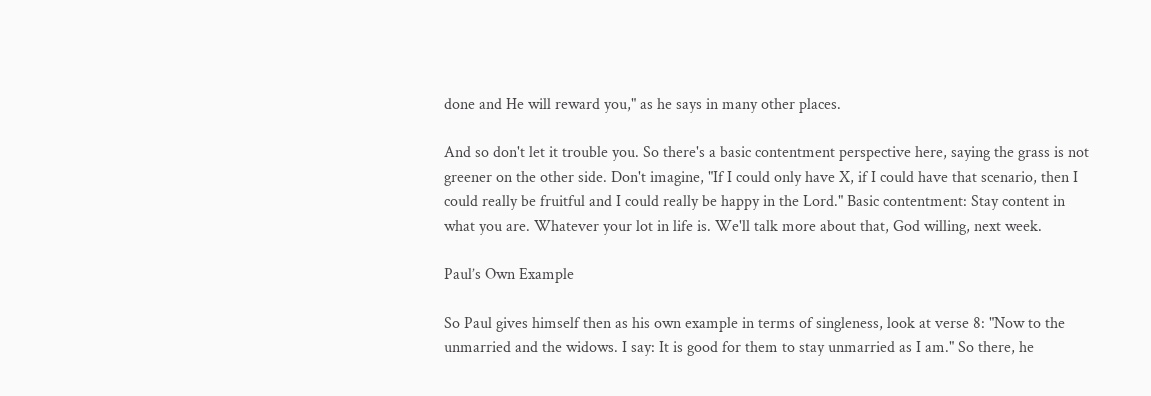done and He will reward you," as he says in many other places.

And so don't let it trouble you. So there's a basic contentment perspective here, saying the grass is not greener on the other side. Don't imagine, "If I could only have X, if I could have that scenario, then I could really be fruitful and I could really be happy in the Lord." Basic contentment: Stay content in what you are. Whatever your lot in life is. We'll talk more about that, God willing, next week.

Paul’s Own Example

So Paul gives himself then as his own example in terms of singleness, look at verse 8: "Now to the unmarried and the widows. I say: It is good for them to stay unmarried as I am." So there, he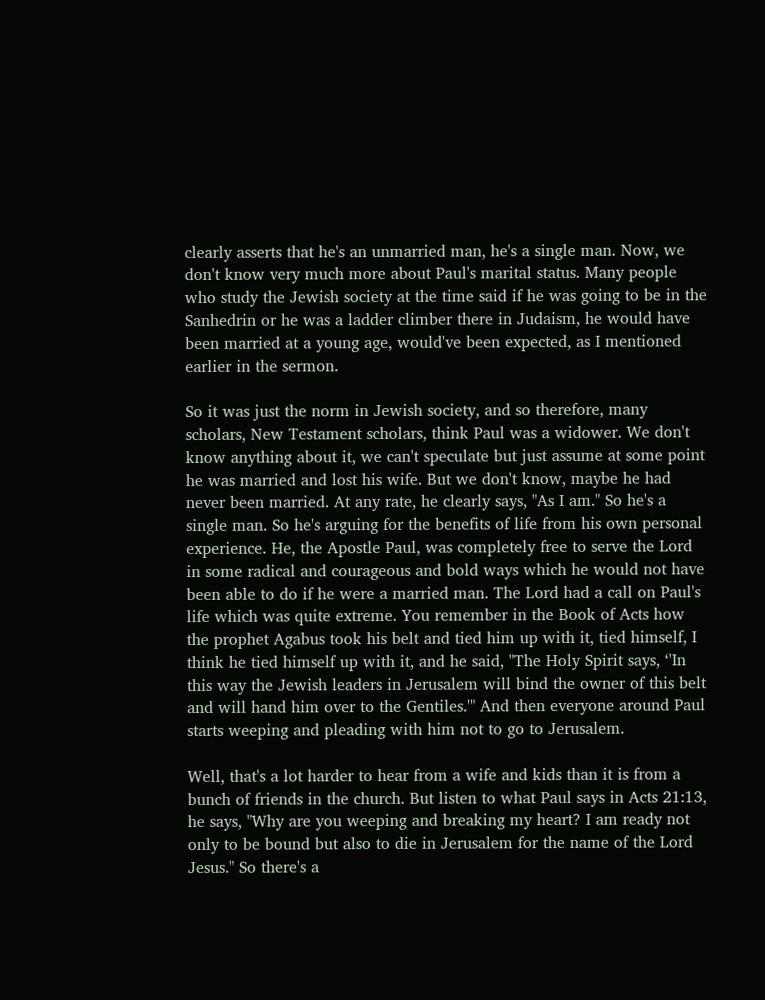clearly asserts that he's an unmarried man, he's a single man. Now, we don't know very much more about Paul's marital status. Many people who study the Jewish society at the time said if he was going to be in the Sanhedrin or he was a ladder climber there in Judaism, he would have been married at a young age, would've been expected, as I mentioned earlier in the sermon.

So it was just the norm in Jewish society, and so therefore, many scholars, New Testament scholars, think Paul was a widower. We don't know anything about it, we can't speculate but just assume at some point he was married and lost his wife. But we don't know, maybe he had never been married. At any rate, he clearly says, "As I am." So he's a single man. So he's arguing for the benefits of life from his own personal experience. He, the Apostle Paul, was completely free to serve the Lord in some radical and courageous and bold ways which he would not have been able to do if he were a married man. The Lord had a call on Paul's life which was quite extreme. You remember in the Book of Acts how the prophet Agabus took his belt and tied him up with it, tied himself, I think he tied himself up with it, and he said, "The Holy Spirit says, ‘'In this way the Jewish leaders in Jerusalem will bind the owner of this belt and will hand him over to the Gentiles.'" And then everyone around Paul starts weeping and pleading with him not to go to Jerusalem.

Well, that's a lot harder to hear from a wife and kids than it is from a bunch of friends in the church. But listen to what Paul says in Acts 21:13, he says, "Why are you weeping and breaking my heart? I am ready not only to be bound but also to die in Jerusalem for the name of the Lord Jesus." So there's a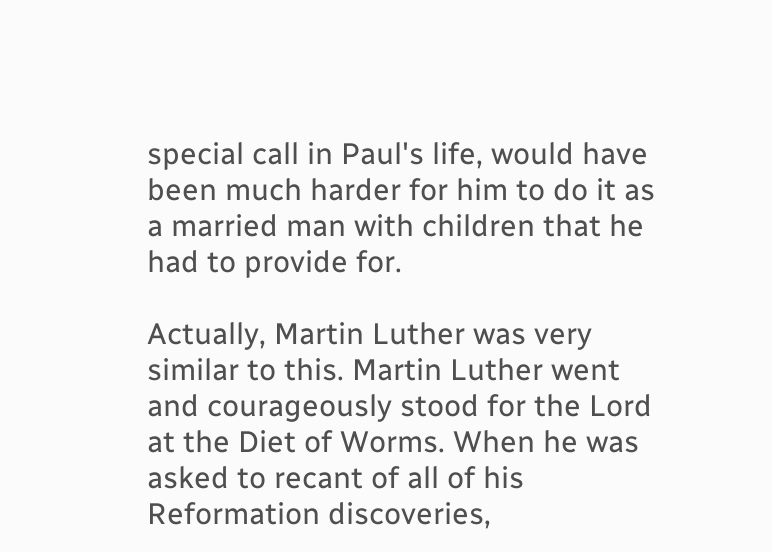special call in Paul's life, would have been much harder for him to do it as a married man with children that he had to provide for.

Actually, Martin Luther was very similar to this. Martin Luther went and courageously stood for the Lord at the Diet of Worms. When he was asked to recant of all of his Reformation discoveries,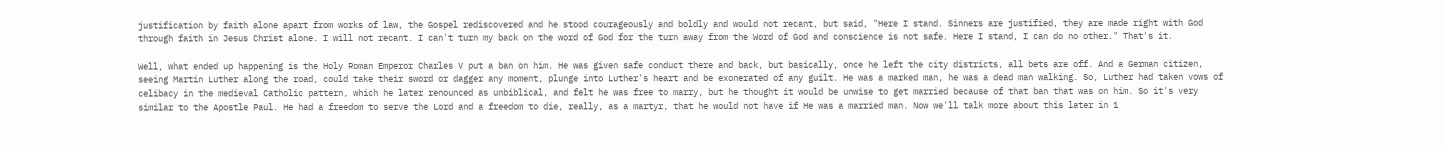justification by faith alone apart from works of law, the Gospel rediscovered and he stood courageously and boldly and would not recant, but said, "Here I stand. Sinners are justified, they are made right with God through faith in Jesus Christ alone. I will not recant. I can't turn my back on the word of God for the turn away from the Word of God and conscience is not safe. Here I stand, I can do no other." That's it.

Well, what ended up happening is the Holy Roman Emperor Charles V put a ban on him. He was given safe conduct there and back, but basically, once he left the city districts, all bets are off. And a German citizen, seeing Martin Luther along the road, could take their sword or dagger any moment, plunge into Luther's heart and be exonerated of any guilt. He was a marked man, he was a dead man walking. So, Luther had taken vows of celibacy in the medieval Catholic pattern, which he later renounced as unbiblical, and felt he was free to marry, but he thought it would be unwise to get married because of that ban that was on him. So it's very similar to the Apostle Paul. He had a freedom to serve the Lord and a freedom to die, really, as a martyr, that he would not have if He was a married man. Now we'll talk more about this later in 1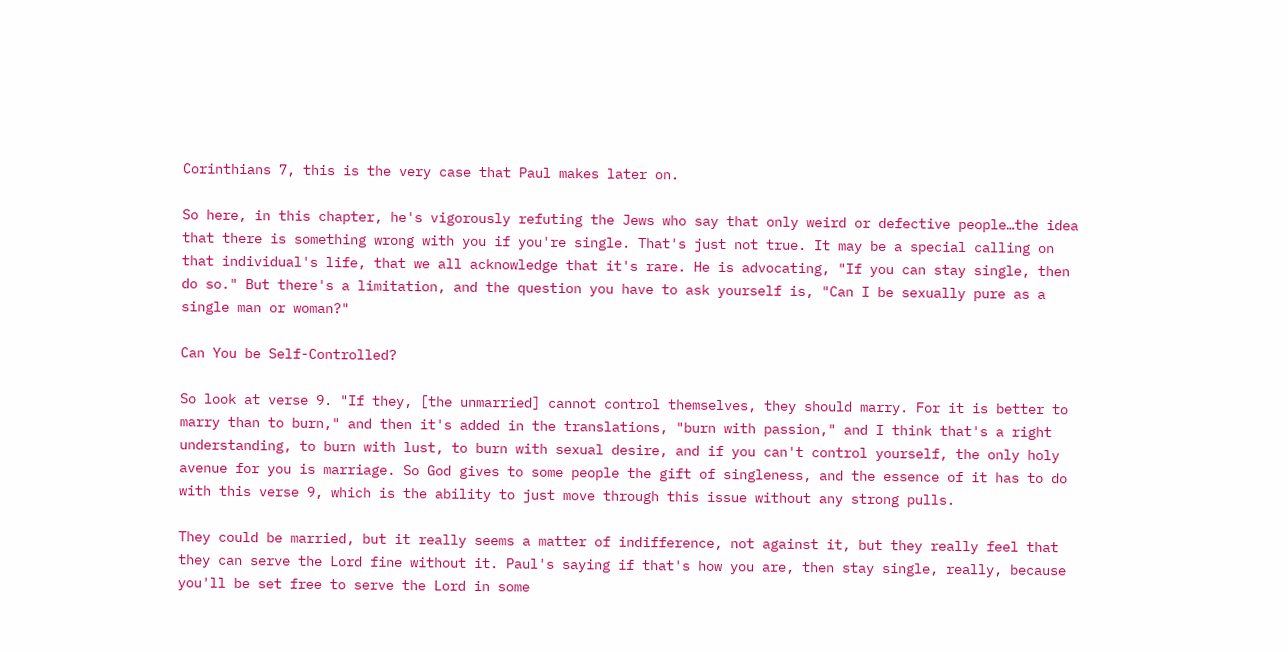Corinthians 7, this is the very case that Paul makes later on.

So here, in this chapter, he's vigorously refuting the Jews who say that only weird or defective people…the idea that there is something wrong with you if you're single. That's just not true. It may be a special calling on that individual's life, that we all acknowledge that it's rare. He is advocating, "If you can stay single, then do so." But there's a limitation, and the question you have to ask yourself is, "Can I be sexually pure as a single man or woman?"

Can You be Self-Controlled?

So look at verse 9. "If they, [the unmarried] cannot control themselves, they should marry. For it is better to marry than to burn," and then it's added in the translations, "burn with passion," and I think that's a right understanding, to burn with lust, to burn with sexual desire, and if you can't control yourself, the only holy avenue for you is marriage. So God gives to some people the gift of singleness, and the essence of it has to do with this verse 9, which is the ability to just move through this issue without any strong pulls.

They could be married, but it really seems a matter of indifference, not against it, but they really feel that they can serve the Lord fine without it. Paul's saying if that's how you are, then stay single, really, because you'll be set free to serve the Lord in some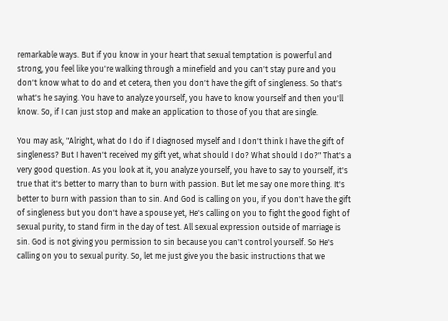remarkable ways. But if you know in your heart that sexual temptation is powerful and strong, you feel like you're walking through a minefield and you can't stay pure and you don't know what to do and et cetera, then you don't have the gift of singleness. So that's what's he saying. You have to analyze yourself, you have to know yourself and then you'll know. So, if I can just stop and make an application to those of you that are single.

You may ask, "Alright, what do I do if I diagnosed myself and I don't think I have the gift of singleness? But I haven't received my gift yet, what should I do? What should I do?" That's a very good question. As you look at it, you analyze yourself, you have to say to yourself, it's true that it's better to marry than to burn with passion. But let me say one more thing. It's better to burn with passion than to sin. And God is calling on you, if you don't have the gift of singleness but you don't have a spouse yet, He's calling on you to fight the good fight of sexual purity, to stand firm in the day of test. All sexual expression outside of marriage is sin. God is not giving you permission to sin because you can't control yourself. So He's calling on you to sexual purity. So, let me just give you the basic instructions that we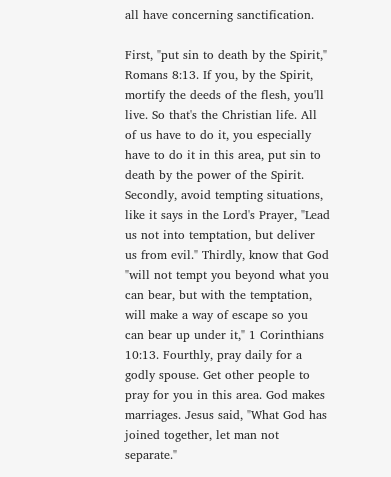all have concerning sanctification.

First, "put sin to death by the Spirit," Romans 8:13. If you, by the Spirit, mortify the deeds of the flesh, you'll live. So that's the Christian life. All of us have to do it, you especially have to do it in this area, put sin to death by the power of the Spirit. Secondly, avoid tempting situations, like it says in the Lord's Prayer, "Lead us not into temptation, but deliver us from evil." Thirdly, know that God "will not tempt you beyond what you can bear, but with the temptation, will make a way of escape so you can bear up under it," 1 Corinthians 10:13. Fourthly, pray daily for a godly spouse. Get other people to pray for you in this area. God makes marriages. Jesus said, "What God has joined together, let man not separate."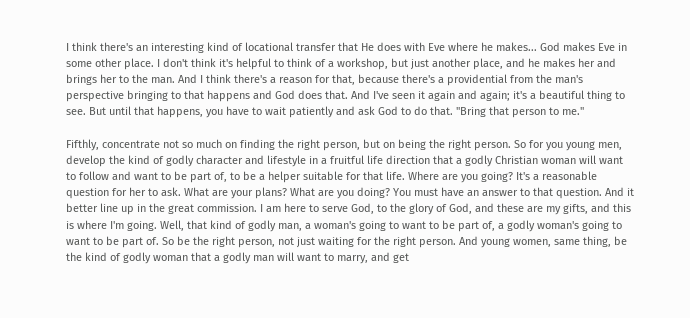I think there's an interesting kind of locational transfer that He does with Eve where he makes... God makes Eve in some other place. I don't think it's helpful to think of a workshop, but just another place, and he makes her and brings her to the man. And I think there's a reason for that, because there's a providential from the man's perspective bringing to that happens and God does that. And I've seen it again and again; it's a beautiful thing to see. But until that happens, you have to wait patiently and ask God to do that. "Bring that person to me."

Fifthly, concentrate not so much on finding the right person, but on being the right person. So for you young men, develop the kind of godly character and lifestyle in a fruitful life direction that a godly Christian woman will want to follow and want to be part of, to be a helper suitable for that life. Where are you going? It's a reasonable question for her to ask. What are your plans? What are you doing? You must have an answer to that question. And it better line up in the great commission. I am here to serve God, to the glory of God, and these are my gifts, and this is where I'm going. Well, that kind of godly man, a woman's going to want to be part of, a godly woman's going to want to be part of. So be the right person, not just waiting for the right person. And young women, same thing, be the kind of godly woman that a godly man will want to marry, and get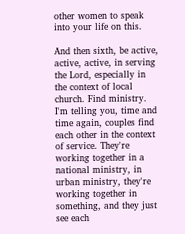other women to speak into your life on this.

And then sixth, be active, active, active, in serving the Lord, especially in the context of local church. Find ministry. I'm telling you, time and time again, couples find each other in the context of service. They're working together in a national ministry, in urban ministry, they're working together in something, and they just see each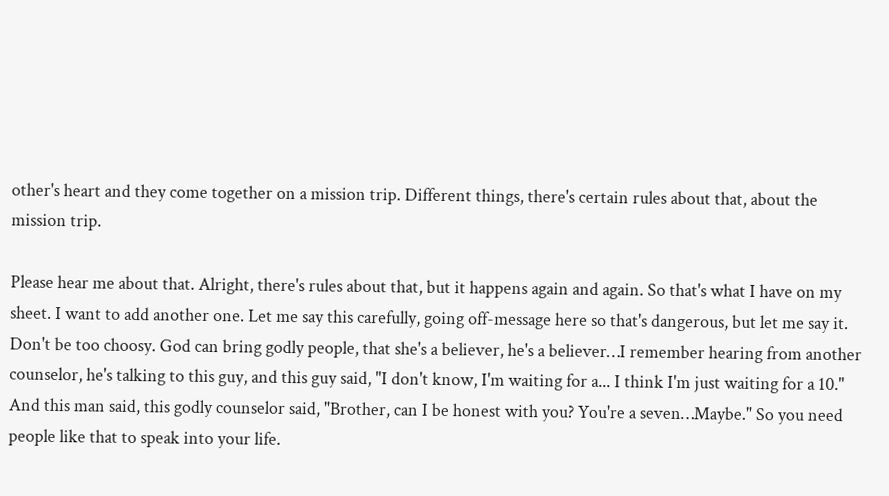other's heart and they come together on a mission trip. Different things, there's certain rules about that, about the mission trip.

Please hear me about that. Alright, there's rules about that, but it happens again and again. So that's what I have on my sheet. I want to add another one. Let me say this carefully, going off-message here so that's dangerous, but let me say it. Don't be too choosy. God can bring godly people, that she's a believer, he's a believer…I remember hearing from another counselor, he's talking to this guy, and this guy said, "I don't know, I'm waiting for a... I think I'm just waiting for a 10." And this man said, this godly counselor said, "Brother, can I be honest with you? You're a seven…Maybe." So you need people like that to speak into your life.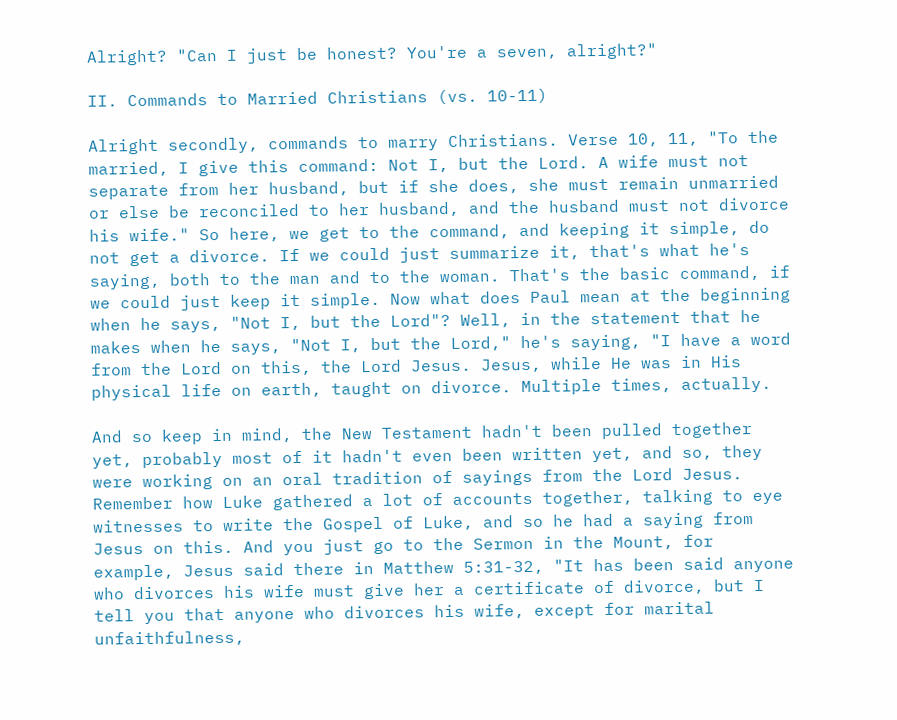Alright? "Can I just be honest? You're a seven, alright?"

II. Commands to Married Christians (vs. 10-11)

Alright secondly, commands to marry Christians. Verse 10, 11, "To the married, I give this command: Not I, but the Lord. A wife must not separate from her husband, but if she does, she must remain unmarried or else be reconciled to her husband, and the husband must not divorce his wife." So here, we get to the command, and keeping it simple, do not get a divorce. If we could just summarize it, that's what he's saying, both to the man and to the woman. That's the basic command, if we could just keep it simple. Now what does Paul mean at the beginning when he says, "Not I, but the Lord"? Well, in the statement that he makes when he says, "Not I, but the Lord," he's saying, "I have a word from the Lord on this, the Lord Jesus. Jesus, while He was in His physical life on earth, taught on divorce. Multiple times, actually.

And so keep in mind, the New Testament hadn't been pulled together yet, probably most of it hadn't even been written yet, and so, they were working on an oral tradition of sayings from the Lord Jesus. Remember how Luke gathered a lot of accounts together, talking to eye witnesses to write the Gospel of Luke, and so he had a saying from Jesus on this. And you just go to the Sermon in the Mount, for example, Jesus said there in Matthew 5:31-32, "It has been said anyone who divorces his wife must give her a certificate of divorce, but I tell you that anyone who divorces his wife, except for marital unfaithfulness,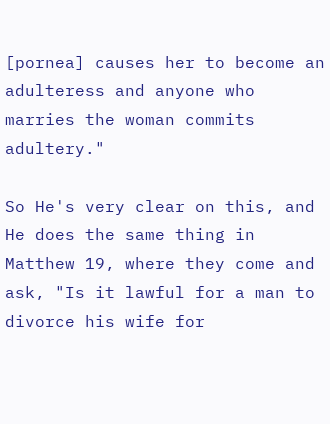[pornea] causes her to become an adulteress and anyone who marries the woman commits adultery."

So He's very clear on this, and He does the same thing in Matthew 19, where they come and ask, "Is it lawful for a man to divorce his wife for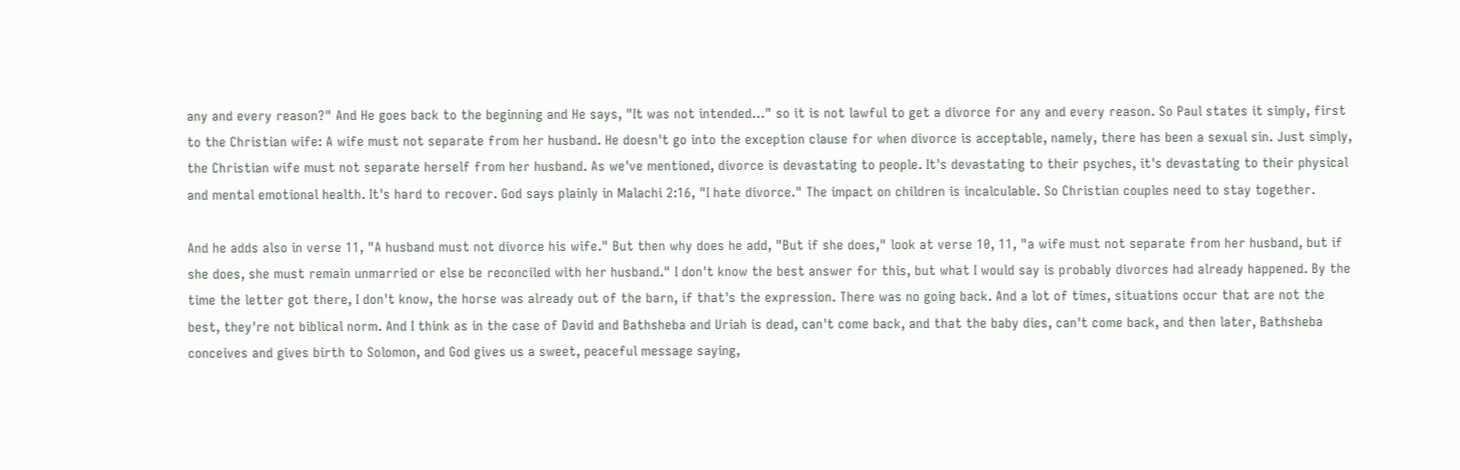any and every reason?" And He goes back to the beginning and He says, "It was not intended…" so it is not lawful to get a divorce for any and every reason. So Paul states it simply, first to the Christian wife: A wife must not separate from her husband. He doesn't go into the exception clause for when divorce is acceptable, namely, there has been a sexual sin. Just simply, the Christian wife must not separate herself from her husband. As we've mentioned, divorce is devastating to people. It's devastating to their psyches, it's devastating to their physical and mental emotional health. It's hard to recover. God says plainly in Malachi 2:16, "I hate divorce." The impact on children is incalculable. So Christian couples need to stay together.

And he adds also in verse 11, "A husband must not divorce his wife." But then why does he add, "But if she does," look at verse 10, 11, "a wife must not separate from her husband, but if she does, she must remain unmarried or else be reconciled with her husband." I don't know the best answer for this, but what I would say is probably divorces had already happened. By the time the letter got there, I don't know, the horse was already out of the barn, if that's the expression. There was no going back. And a lot of times, situations occur that are not the best, they're not biblical norm. And I think as in the case of David and Bathsheba and Uriah is dead, can't come back, and that the baby dies, can't come back, and then later, Bathsheba conceives and gives birth to Solomon, and God gives us a sweet, peaceful message saying,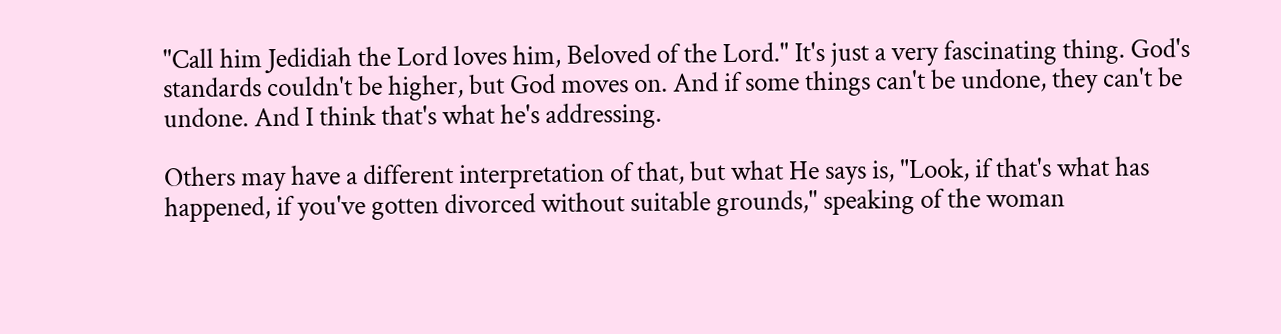"Call him Jedidiah the Lord loves him, Beloved of the Lord." It's just a very fascinating thing. God's standards couldn't be higher, but God moves on. And if some things can't be undone, they can't be undone. And I think that's what he's addressing.

Others may have a different interpretation of that, but what He says is, "Look, if that's what has happened, if you've gotten divorced without suitable grounds," speaking of the woman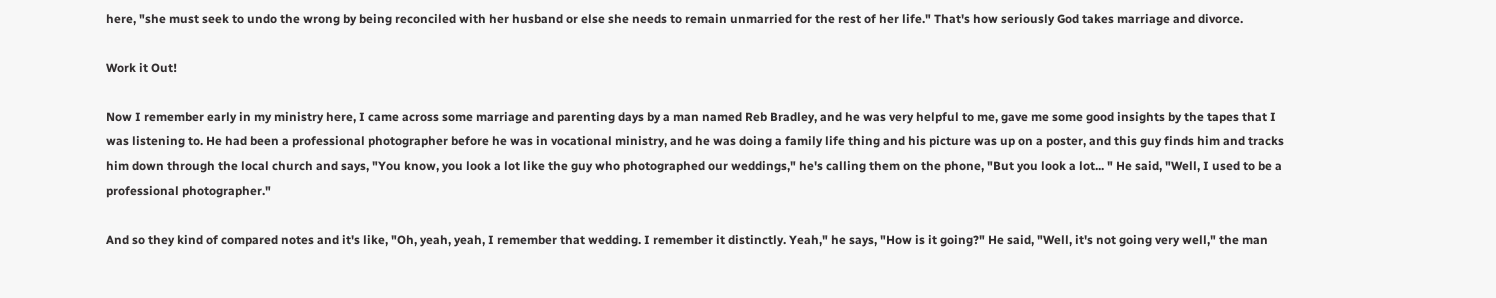here, "she must seek to undo the wrong by being reconciled with her husband or else she needs to remain unmarried for the rest of her life." That's how seriously God takes marriage and divorce.

Work it Out!

Now I remember early in my ministry here, I came across some marriage and parenting days by a man named Reb Bradley, and he was very helpful to me, gave me some good insights by the tapes that I was listening to. He had been a professional photographer before he was in vocational ministry, and he was doing a family life thing and his picture was up on a poster, and this guy finds him and tracks him down through the local church and says, "You know, you look a lot like the guy who photographed our weddings," he's calling them on the phone, "But you look a lot... " He said, "Well, I used to be a professional photographer."

And so they kind of compared notes and it's like, "Oh, yeah, yeah, I remember that wedding. I remember it distinctly. Yeah," he says, "How is it going?" He said, "Well, it's not going very well," the man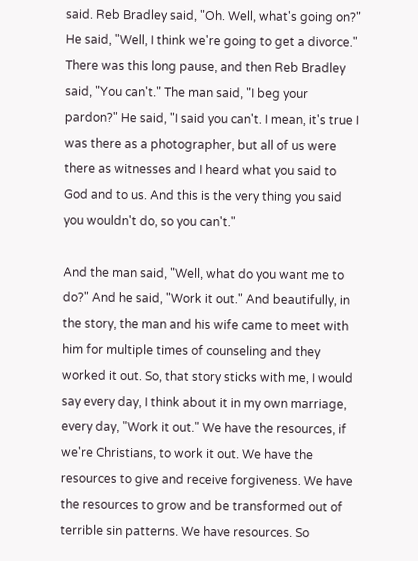said. Reb Bradley said, "Oh. Well, what's going on?" He said, "Well, I think we're going to get a divorce." There was this long pause, and then Reb Bradley said, "You can't." The man said, "I beg your pardon?" He said, "I said you can't. I mean, it's true I was there as a photographer, but all of us were there as witnesses and I heard what you said to God and to us. And this is the very thing you said you wouldn't do, so you can't."

And the man said, "Well, what do you want me to do?" And he said, "Work it out." And beautifully, in the story, the man and his wife came to meet with him for multiple times of counseling and they worked it out. So, that story sticks with me, I would say every day, I think about it in my own marriage, every day, "Work it out." We have the resources, if we're Christians, to work it out. We have the resources to give and receive forgiveness. We have the resources to grow and be transformed out of terrible sin patterns. We have resources. So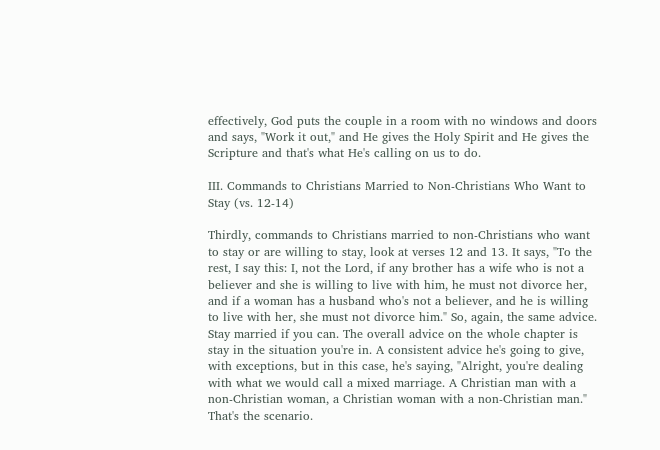effectively, God puts the couple in a room with no windows and doors and says, "Work it out," and He gives the Holy Spirit and He gives the Scripture and that's what He's calling on us to do.

III. Commands to Christians Married to Non-Christians Who Want to Stay (vs. 12-14)

Thirdly, commands to Christians married to non-Christians who want to stay or are willing to stay, look at verses 12 and 13. It says, "To the rest, I say this: I, not the Lord, if any brother has a wife who is not a believer and she is willing to live with him, he must not divorce her, and if a woman has a husband who's not a believer, and he is willing to live with her, she must not divorce him." So, again, the same advice. Stay married if you can. The overall advice on the whole chapter is stay in the situation you're in. A consistent advice he's going to give, with exceptions, but in this case, he's saying, "Alright, you're dealing with what we would call a mixed marriage. A Christian man with a non-Christian woman, a Christian woman with a non-Christian man." That's the scenario.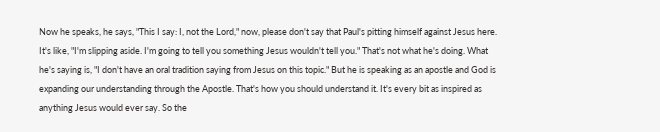Now he speaks, he says, "This I say: I, not the Lord," now, please don't say that Paul's pitting himself against Jesus here. It's like, "I'm slipping aside. I'm going to tell you something Jesus wouldn't tell you." That's not what he's doing. What he's saying is, "I don't have an oral tradition saying from Jesus on this topic." But he is speaking as an apostle and God is expanding our understanding through the Apostle. That's how you should understand it. It's every bit as inspired as anything Jesus would ever say. So the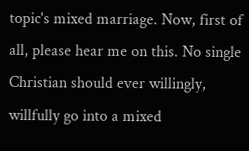topic's mixed marriage. Now, first of all, please hear me on this. No single Christian should ever willingly, willfully go into a mixed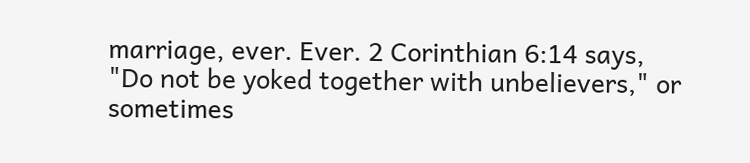marriage, ever. Ever. 2 Corinthian 6:14 says, "Do not be yoked together with unbelievers," or sometimes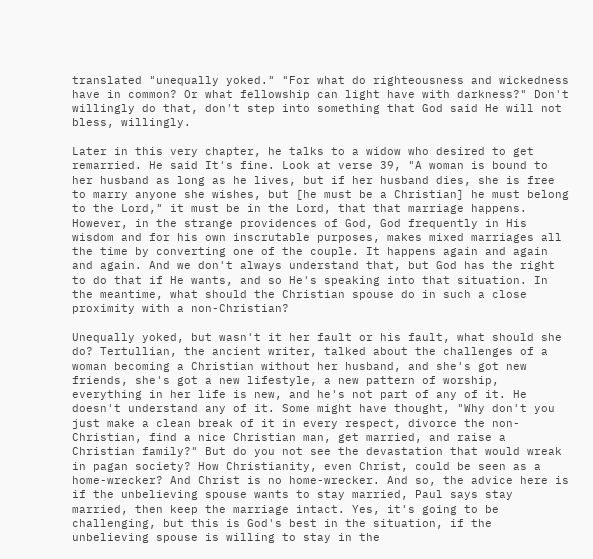translated "unequally yoked." "For what do righteousness and wickedness have in common? Or what fellowship can light have with darkness?" Don't willingly do that, don't step into something that God said He will not bless, willingly.

Later in this very chapter, he talks to a widow who desired to get remarried. He said It's fine. Look at verse 39, "A woman is bound to her husband as long as he lives, but if her husband dies, she is free to marry anyone she wishes, but [he must be a Christian] he must belong to the Lord," it must be in the Lord, that that marriage happens. However, in the strange providences of God, God frequently in His wisdom and for his own inscrutable purposes, makes mixed marriages all the time by converting one of the couple. It happens again and again and again. And we don't always understand that, but God has the right to do that if He wants, and so He's speaking into that situation. In the meantime, what should the Christian spouse do in such a close proximity with a non-Christian?

Unequally yoked, but wasn't it her fault or his fault, what should she do? Tertullian, the ancient writer, talked about the challenges of a woman becoming a Christian without her husband, and she's got new friends, she's got a new lifestyle, a new pattern of worship, everything in her life is new, and he's not part of any of it. He doesn't understand any of it. Some might have thought, "Why don't you just make a clean break of it in every respect, divorce the non-Christian, find a nice Christian man, get married, and raise a Christian family?" But do you not see the devastation that would wreak in pagan society? How Christianity, even Christ, could be seen as a home-wrecker? And Christ is no home-wrecker. And so, the advice here is if the unbelieving spouse wants to stay married, Paul says stay married, then keep the marriage intact. Yes, it's going to be challenging, but this is God's best in the situation, if the unbelieving spouse is willing to stay in the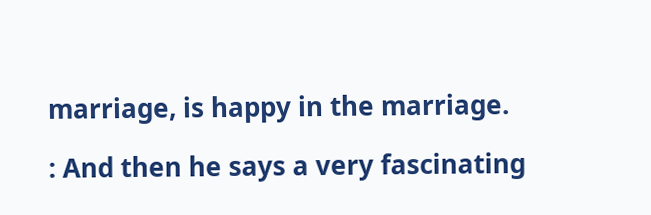marriage, is happy in the marriage.

: And then he says a very fascinating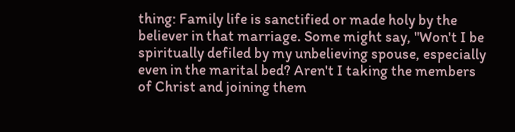thing: Family life is sanctified or made holy by the believer in that marriage. Some might say, "Won't I be spiritually defiled by my unbelieving spouse, especially even in the marital bed? Aren't I taking the members of Christ and joining them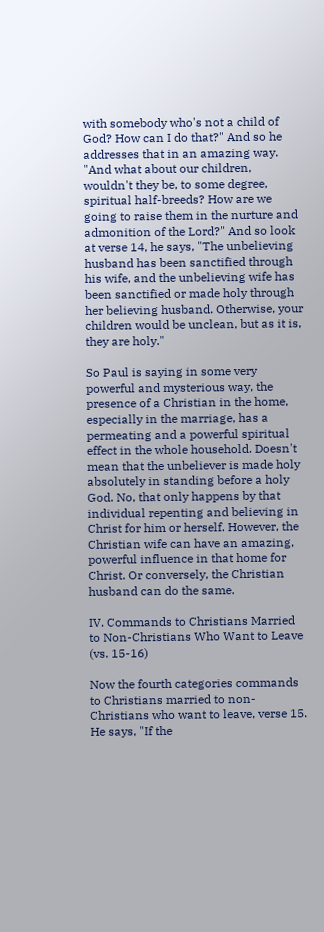with somebody who's not a child of God? How can I do that?" And so he addresses that in an amazing way. "And what about our children, wouldn't they be, to some degree, spiritual half-breeds? How are we going to raise them in the nurture and admonition of the Lord?" And so look at verse 14, he says, "The unbelieving husband has been sanctified through his wife, and the unbelieving wife has been sanctified or made holy through her believing husband. Otherwise, your children would be unclean, but as it is, they are holy."

So Paul is saying in some very powerful and mysterious way, the presence of a Christian in the home, especially in the marriage, has a permeating and a powerful spiritual effect in the whole household. Doesn't mean that the unbeliever is made holy absolutely in standing before a holy God. No, that only happens by that individual repenting and believing in Christ for him or herself. However, the Christian wife can have an amazing, powerful influence in that home for Christ. Or conversely, the Christian husband can do the same.

IV. Commands to Christians Married to Non-Christians Who Want to Leave (vs. 15-16)

Now the fourth categories commands to Christians married to non-Christians who want to leave, verse 15. He says, "If the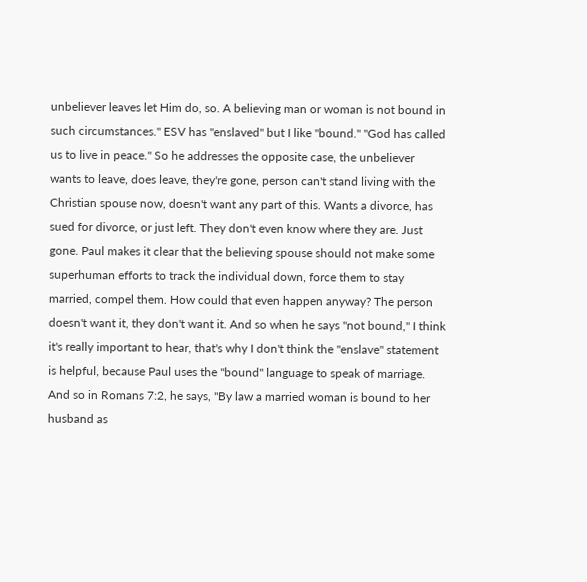unbeliever leaves let Him do, so. A believing man or woman is not bound in such circumstances." ESV has "enslaved" but I like "bound." "God has called us to live in peace." So he addresses the opposite case, the unbeliever wants to leave, does leave, they're gone, person can't stand living with the Christian spouse now, doesn't want any part of this. Wants a divorce, has sued for divorce, or just left. They don't even know where they are. Just gone. Paul makes it clear that the believing spouse should not make some superhuman efforts to track the individual down, force them to stay married, compel them. How could that even happen anyway? The person doesn't want it, they don't want it. And so when he says "not bound," I think it's really important to hear, that's why I don't think the "enslave" statement is helpful, because Paul uses the "bound" language to speak of marriage. And so in Romans 7:2, he says, "By law a married woman is bound to her husband as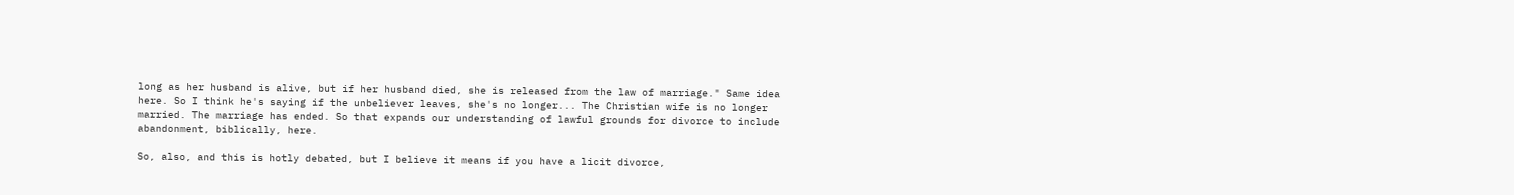long as her husband is alive, but if her husband died, she is released from the law of marriage." Same idea here. So I think he's saying if the unbeliever leaves, she's no longer... The Christian wife is no longer married. The marriage has ended. So that expands our understanding of lawful grounds for divorce to include abandonment, biblically, here.

So, also, and this is hotly debated, but I believe it means if you have a licit divorce,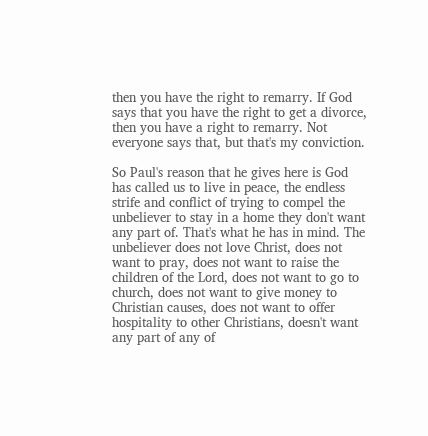then you have the right to remarry. If God says that you have the right to get a divorce, then you have a right to remarry. Not everyone says that, but that's my conviction.

So Paul's reason that he gives here is God has called us to live in peace, the endless strife and conflict of trying to compel the unbeliever to stay in a home they don't want any part of. That's what he has in mind. The unbeliever does not love Christ, does not want to pray, does not want to raise the children of the Lord, does not want to go to church, does not want to give money to Christian causes, does not want to offer hospitality to other Christians, doesn't want any part of any of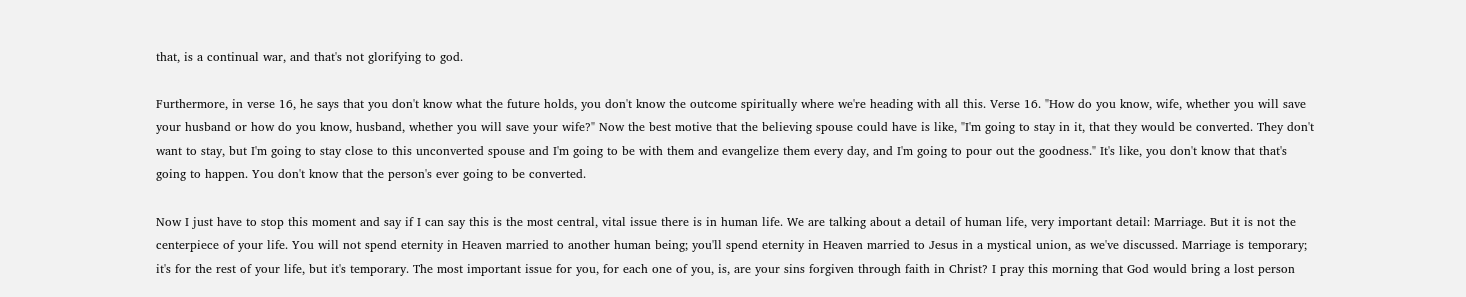that, is a continual war, and that's not glorifying to god.

Furthermore, in verse 16, he says that you don't know what the future holds, you don't know the outcome spiritually where we're heading with all this. Verse 16. "How do you know, wife, whether you will save your husband or how do you know, husband, whether you will save your wife?" Now the best motive that the believing spouse could have is like, "I'm going to stay in it, that they would be converted. They don't want to stay, but I'm going to stay close to this unconverted spouse and I'm going to be with them and evangelize them every day, and I'm going to pour out the goodness." It's like, you don't know that that's going to happen. You don't know that the person's ever going to be converted.

Now I just have to stop this moment and say if I can say this is the most central, vital issue there is in human life. We are talking about a detail of human life, very important detail: Marriage. But it is not the centerpiece of your life. You will not spend eternity in Heaven married to another human being; you'll spend eternity in Heaven married to Jesus in a mystical union, as we've discussed. Marriage is temporary; it's for the rest of your life, but it's temporary. The most important issue for you, for each one of you, is, are your sins forgiven through faith in Christ? I pray this morning that God would bring a lost person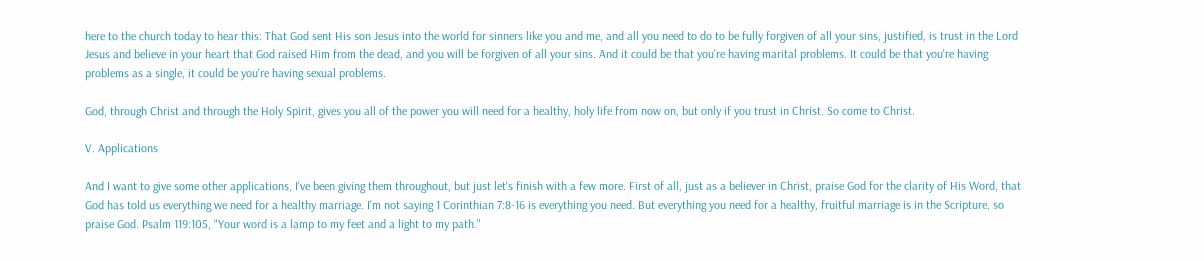here to the church today to hear this: That God sent His son Jesus into the world for sinners like you and me, and all you need to do to be fully forgiven of all your sins, justified, is trust in the Lord Jesus and believe in your heart that God raised Him from the dead, and you will be forgiven of all your sins. And it could be that you're having marital problems. It could be that you're having problems as a single, it could be you're having sexual problems.

God, through Christ and through the Holy Spirit, gives you all of the power you will need for a healthy, holy life from now on, but only if you trust in Christ. So come to Christ.

V. Applications

And I want to give some other applications, I've been giving them throughout, but just let's finish with a few more. First of all, just as a believer in Christ, praise God for the clarity of His Word, that God has told us everything we need for a healthy marriage. I'm not saying 1 Corinthian 7:8-16 is everything you need. But everything you need for a healthy, fruitful marriage is in the Scripture, so praise God. Psalm 119:105, "Your word is a lamp to my feet and a light to my path."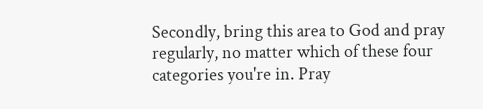Secondly, bring this area to God and pray regularly, no matter which of these four categories you're in. Pray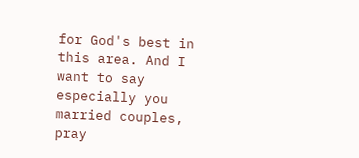for God's best in this area. And I want to say especially you married couples, pray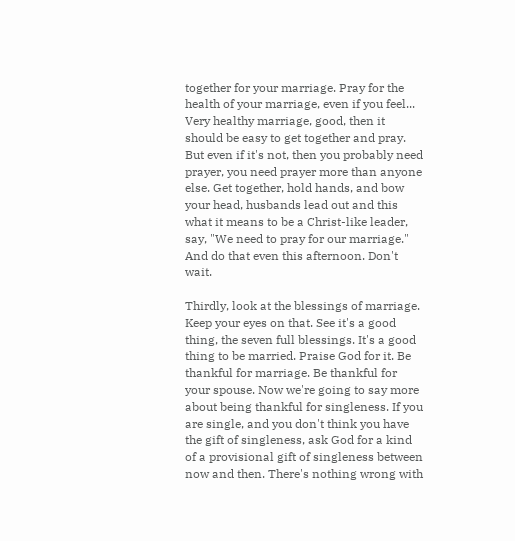together for your marriage. Pray for the health of your marriage, even if you feel... Very healthy marriage, good, then it should be easy to get together and pray. But even if it's not, then you probably need prayer, you need prayer more than anyone else. Get together, hold hands, and bow your head, husbands lead out and this what it means to be a Christ-like leader, say, "We need to pray for our marriage." And do that even this afternoon. Don't wait.

Thirdly, look at the blessings of marriage. Keep your eyes on that. See it's a good thing, the seven full blessings. It's a good thing to be married. Praise God for it. Be thankful for marriage. Be thankful for your spouse. Now we're going to say more about being thankful for singleness. If you are single, and you don't think you have the gift of singleness, ask God for a kind of a provisional gift of singleness between now and then. There's nothing wrong with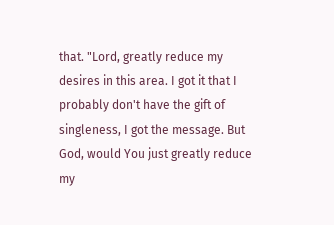that. "Lord, greatly reduce my desires in this area. I got it that I probably don't have the gift of singleness, I got the message. But God, would You just greatly reduce my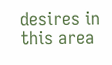desires in this area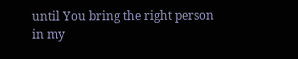until You bring the right person in my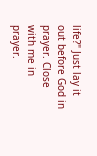life?" Just lay it out before God in prayer. Close with me in prayer.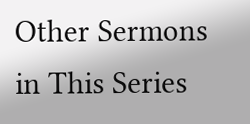Other Sermons in This Series